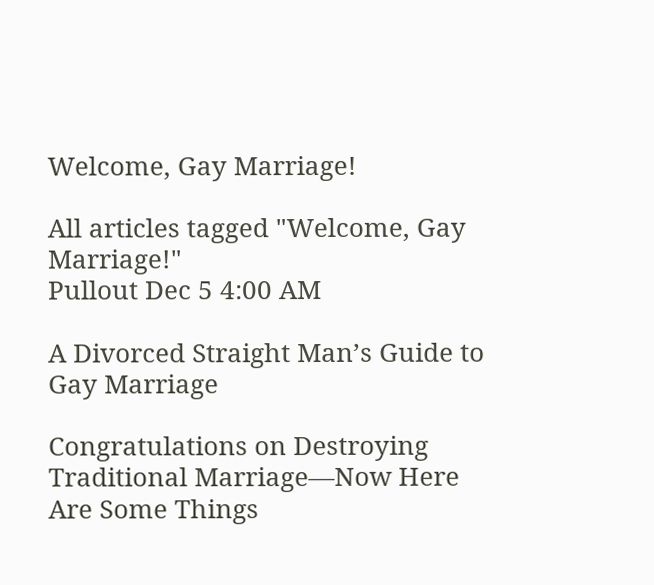Welcome, Gay Marriage!

All articles tagged "Welcome, Gay Marriage!"
Pullout Dec 5 4:00 AM

A Divorced Straight Man’s Guide to Gay Marriage

Congratulations on Destroying Traditional Marriage—Now Here Are Some Things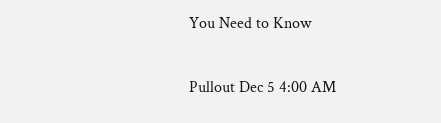You Need to Know

Pullout Dec 5 4:00 AM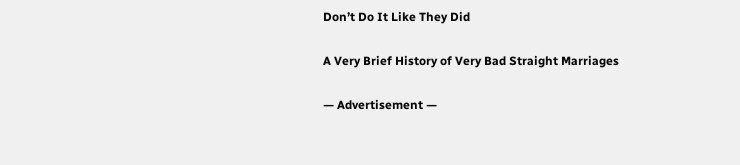Don’t Do It Like They Did

A Very Brief History of Very Bad Straight Marriages

— Advertisement —